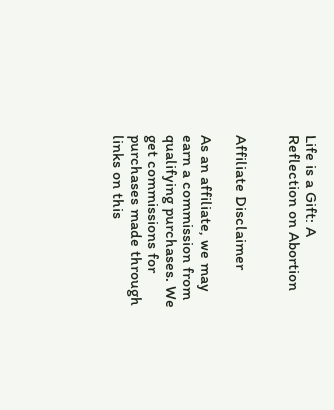Life is a Gift: A Reflection on Abortion


Affiliate Disclaimer

As an affiliate, we may earn a commission from qualifying purchases. We get commissions for purchases made through links on this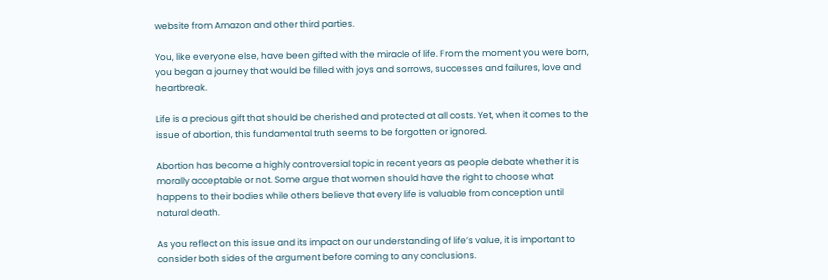website from Amazon and other third parties.

You, like everyone else, have been gifted with the miracle of life. From the moment you were born, you began a journey that would be filled with joys and sorrows, successes and failures, love and heartbreak.

Life is a precious gift that should be cherished and protected at all costs. Yet, when it comes to the issue of abortion, this fundamental truth seems to be forgotten or ignored.

Abortion has become a highly controversial topic in recent years as people debate whether it is morally acceptable or not. Some argue that women should have the right to choose what happens to their bodies while others believe that every life is valuable from conception until natural death.

As you reflect on this issue and its impact on our understanding of life’s value, it is important to consider both sides of the argument before coming to any conclusions.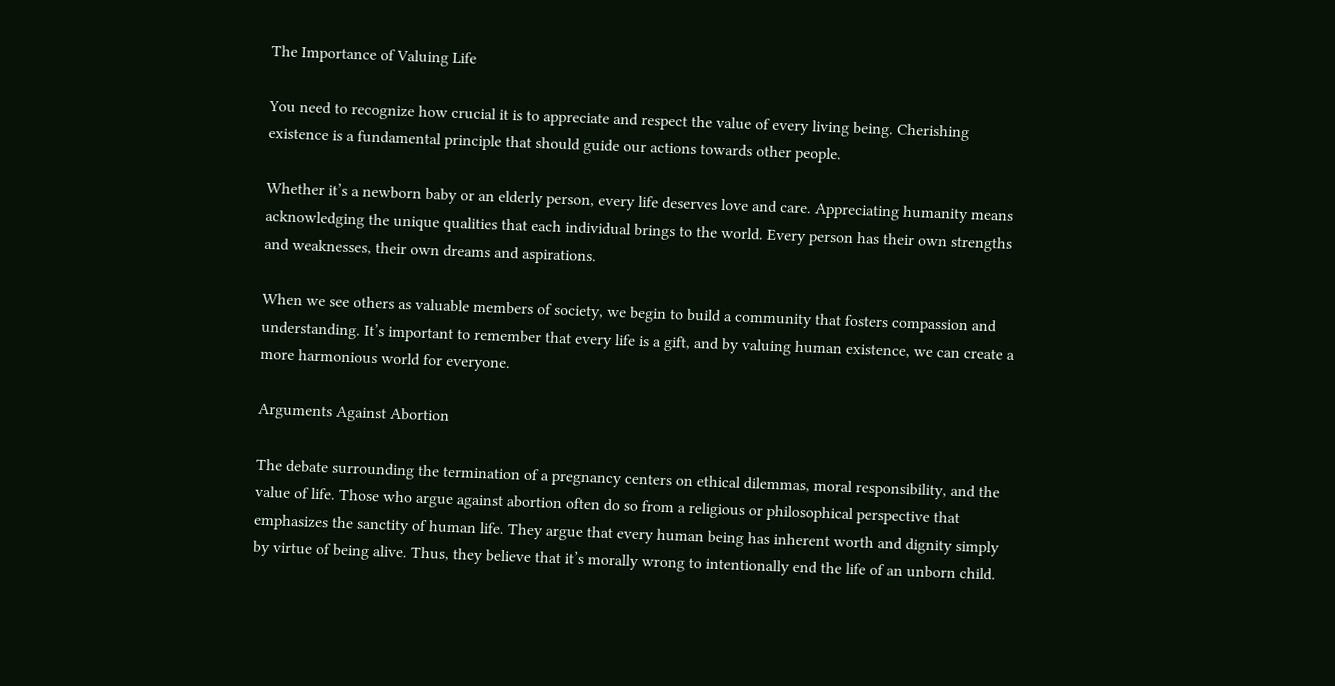The Importance of Valuing Life

You need to recognize how crucial it is to appreciate and respect the value of every living being. Cherishing existence is a fundamental principle that should guide our actions towards other people.

Whether it’s a newborn baby or an elderly person, every life deserves love and care. Appreciating humanity means acknowledging the unique qualities that each individual brings to the world. Every person has their own strengths and weaknesses, their own dreams and aspirations.

When we see others as valuable members of society, we begin to build a community that fosters compassion and understanding. It’s important to remember that every life is a gift, and by valuing human existence, we can create a more harmonious world for everyone.

Arguments Against Abortion

The debate surrounding the termination of a pregnancy centers on ethical dilemmas, moral responsibility, and the value of life. Those who argue against abortion often do so from a religious or philosophical perspective that emphasizes the sanctity of human life. They argue that every human being has inherent worth and dignity simply by virtue of being alive. Thus, they believe that it’s morally wrong to intentionally end the life of an unborn child.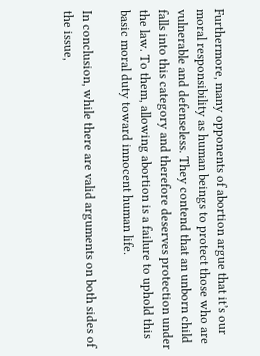Furthermore, many opponents of abortion argue that it’s our moral responsibility as human beings to protect those who are vulnerable and defenseless. They contend that an unborn child falls into this category and therefore deserves protection under the law. To them, allowing abortion is a failure to uphold this basic moral duty toward innocent human life.

In conclusion, while there are valid arguments on both sides of the issue,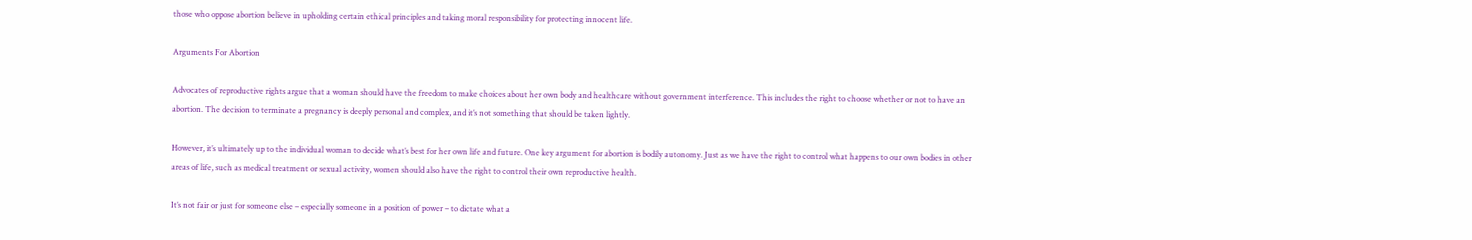those who oppose abortion believe in upholding certain ethical principles and taking moral responsibility for protecting innocent life.

Arguments For Abortion

Advocates of reproductive rights argue that a woman should have the freedom to make choices about her own body and healthcare without government interference. This includes the right to choose whether or not to have an abortion. The decision to terminate a pregnancy is deeply personal and complex, and it’s not something that should be taken lightly.

However, it’s ultimately up to the individual woman to decide what’s best for her own life and future. One key argument for abortion is bodily autonomy. Just as we have the right to control what happens to our own bodies in other areas of life, such as medical treatment or sexual activity, women should also have the right to control their own reproductive health.

It’s not fair or just for someone else – especially someone in a position of power – to dictate what a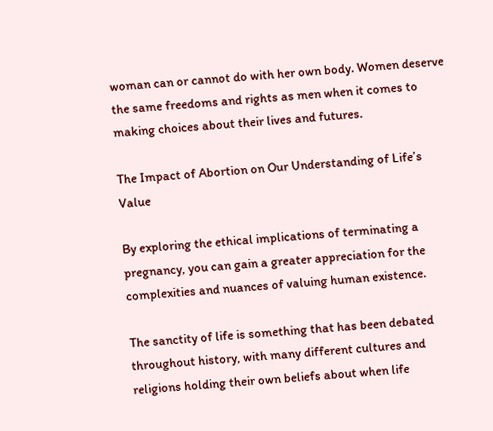woman can or cannot do with her own body. Women deserve the same freedoms and rights as men when it comes to making choices about their lives and futures.

The Impact of Abortion on Our Understanding of Life’s Value

By exploring the ethical implications of terminating a pregnancy, you can gain a greater appreciation for the complexities and nuances of valuing human existence.

The sanctity of life is something that has been debated throughout history, with many different cultures and religions holding their own beliefs about when life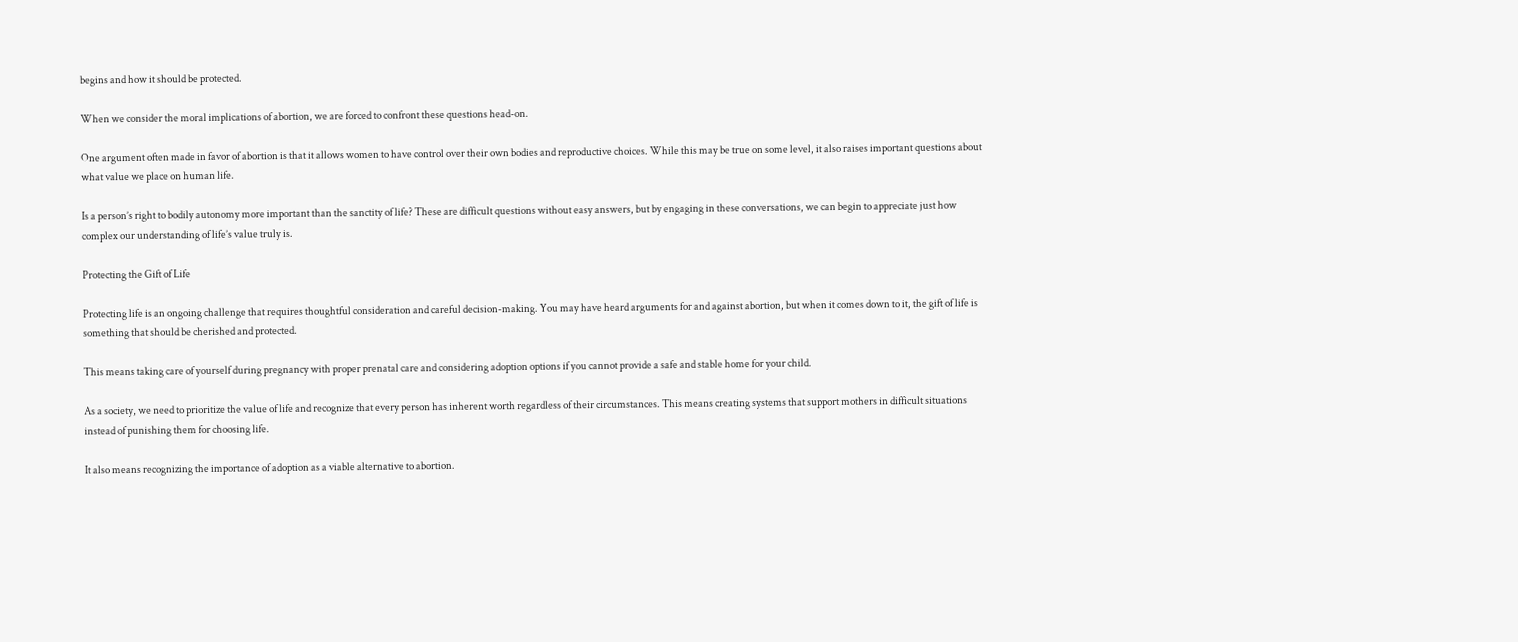begins and how it should be protected.

When we consider the moral implications of abortion, we are forced to confront these questions head-on.

One argument often made in favor of abortion is that it allows women to have control over their own bodies and reproductive choices. While this may be true on some level, it also raises important questions about what value we place on human life.

Is a person’s right to bodily autonomy more important than the sanctity of life? These are difficult questions without easy answers, but by engaging in these conversations, we can begin to appreciate just how complex our understanding of life’s value truly is.

Protecting the Gift of Life

Protecting life is an ongoing challenge that requires thoughtful consideration and careful decision-making. You may have heard arguments for and against abortion, but when it comes down to it, the gift of life is something that should be cherished and protected.

This means taking care of yourself during pregnancy with proper prenatal care and considering adoption options if you cannot provide a safe and stable home for your child.

As a society, we need to prioritize the value of life and recognize that every person has inherent worth regardless of their circumstances. This means creating systems that support mothers in difficult situations instead of punishing them for choosing life.

It also means recognizing the importance of adoption as a viable alternative to abortion.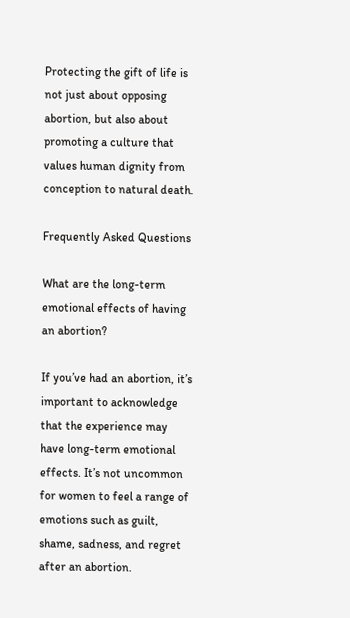Protecting the gift of life is not just about opposing abortion, but also about promoting a culture that values human dignity from conception to natural death.

Frequently Asked Questions

What are the long-term emotional effects of having an abortion?

If you’ve had an abortion, it’s important to acknowledge that the experience may have long-term emotional effects. It’s not uncommon for women to feel a range of emotions such as guilt, shame, sadness, and regret after an abortion.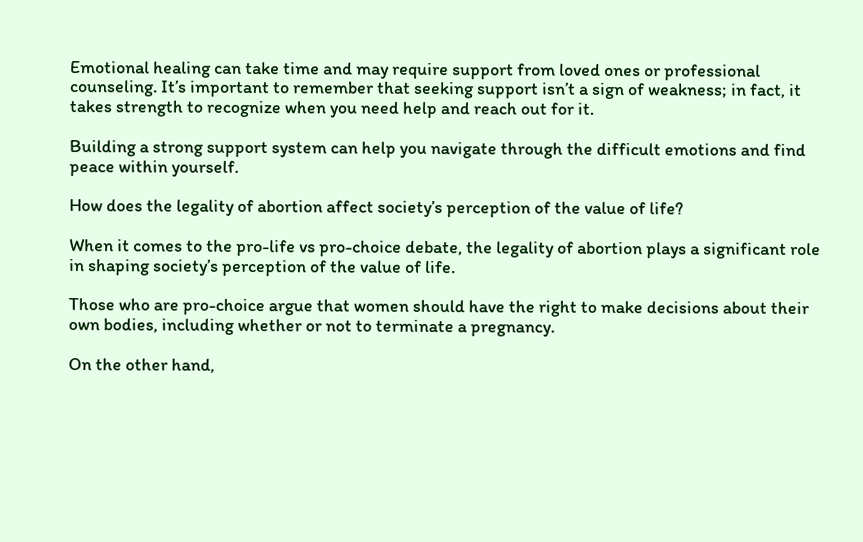Emotional healing can take time and may require support from loved ones or professional counseling. It’s important to remember that seeking support isn’t a sign of weakness; in fact, it takes strength to recognize when you need help and reach out for it.

Building a strong support system can help you navigate through the difficult emotions and find peace within yourself.

How does the legality of abortion affect society’s perception of the value of life?

When it comes to the pro-life vs pro-choice debate, the legality of abortion plays a significant role in shaping society’s perception of the value of life.

Those who are pro-choice argue that women should have the right to make decisions about their own bodies, including whether or not to terminate a pregnancy.

On the other hand,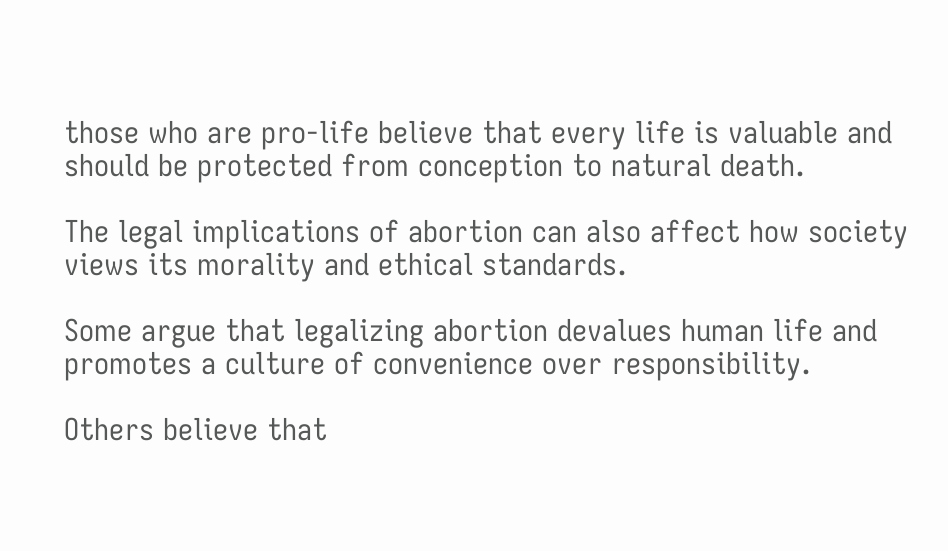those who are pro-life believe that every life is valuable and should be protected from conception to natural death.

The legal implications of abortion can also affect how society views its morality and ethical standards.

Some argue that legalizing abortion devalues human life and promotes a culture of convenience over responsibility.

Others believe that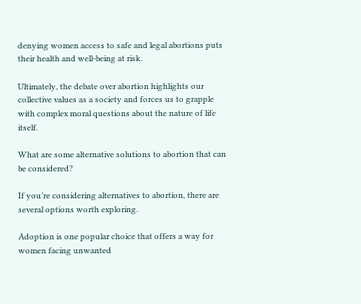denying women access to safe and legal abortions puts their health and well-being at risk.

Ultimately, the debate over abortion highlights our collective values as a society and forces us to grapple with complex moral questions about the nature of life itself.

What are some alternative solutions to abortion that can be considered?

If you’re considering alternatives to abortion, there are several options worth exploring.

Adoption is one popular choice that offers a way for women facing unwanted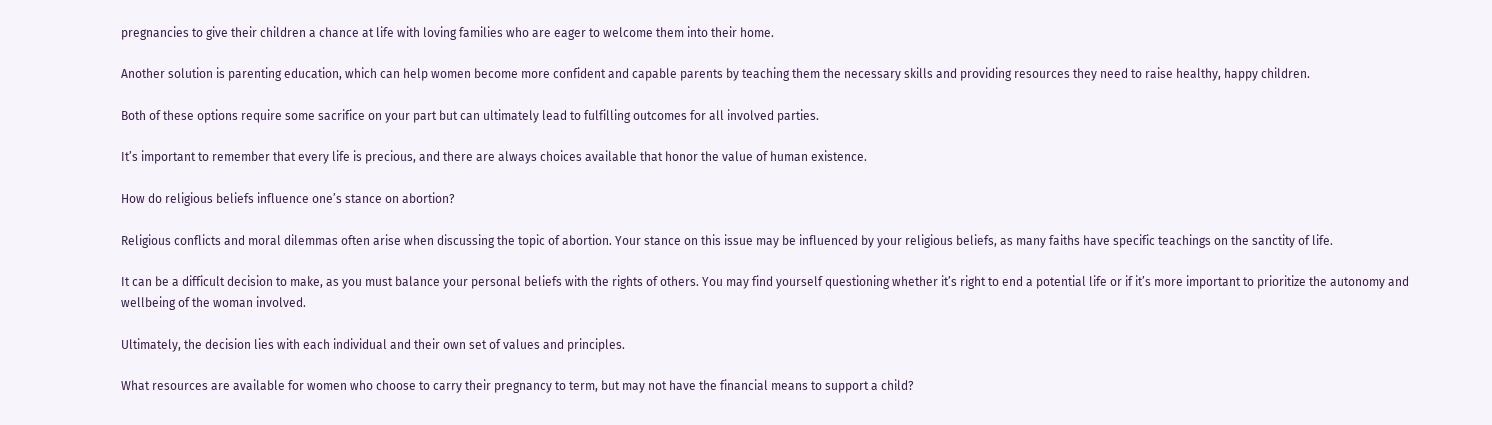pregnancies to give their children a chance at life with loving families who are eager to welcome them into their home.

Another solution is parenting education, which can help women become more confident and capable parents by teaching them the necessary skills and providing resources they need to raise healthy, happy children.

Both of these options require some sacrifice on your part but can ultimately lead to fulfilling outcomes for all involved parties.

It’s important to remember that every life is precious, and there are always choices available that honor the value of human existence.

How do religious beliefs influence one’s stance on abortion?

Religious conflicts and moral dilemmas often arise when discussing the topic of abortion. Your stance on this issue may be influenced by your religious beliefs, as many faiths have specific teachings on the sanctity of life.

It can be a difficult decision to make, as you must balance your personal beliefs with the rights of others. You may find yourself questioning whether it’s right to end a potential life or if it’s more important to prioritize the autonomy and wellbeing of the woman involved.

Ultimately, the decision lies with each individual and their own set of values and principles.

What resources are available for women who choose to carry their pregnancy to term, but may not have the financial means to support a child?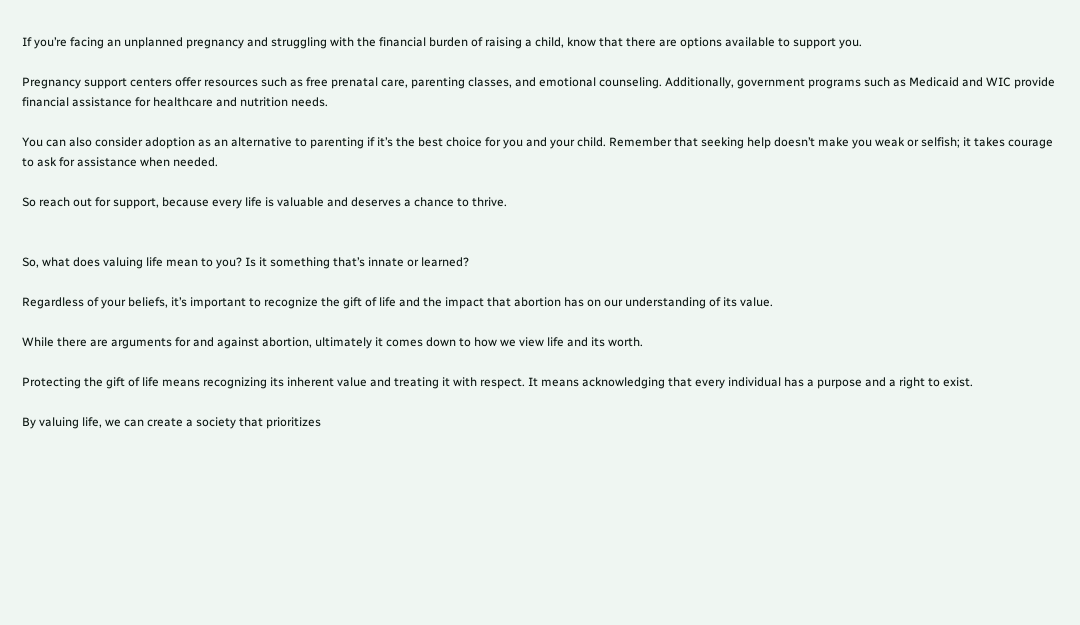If you’re facing an unplanned pregnancy and struggling with the financial burden of raising a child, know that there are options available to support you.

Pregnancy support centers offer resources such as free prenatal care, parenting classes, and emotional counseling. Additionally, government programs such as Medicaid and WIC provide financial assistance for healthcare and nutrition needs.

You can also consider adoption as an alternative to parenting if it’s the best choice for you and your child. Remember that seeking help doesn’t make you weak or selfish; it takes courage to ask for assistance when needed.

So reach out for support, because every life is valuable and deserves a chance to thrive.


So, what does valuing life mean to you? Is it something that’s innate or learned?

Regardless of your beliefs, it’s important to recognize the gift of life and the impact that abortion has on our understanding of its value.

While there are arguments for and against abortion, ultimately it comes down to how we view life and its worth.

Protecting the gift of life means recognizing its inherent value and treating it with respect. It means acknowledging that every individual has a purpose and a right to exist.

By valuing life, we can create a society that prioritizes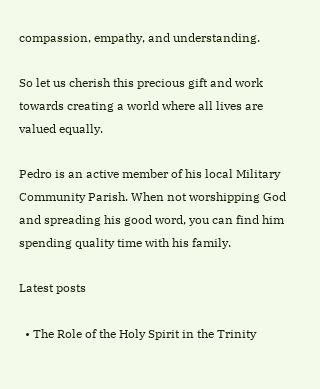compassion, empathy, and understanding.

So let us cherish this precious gift and work towards creating a world where all lives are valued equally.

Pedro is an active member of his local Military Community Parish. When not worshipping God and spreading his good word, you can find him spending quality time with his family.

Latest posts

  • The Role of the Holy Spirit in the Trinity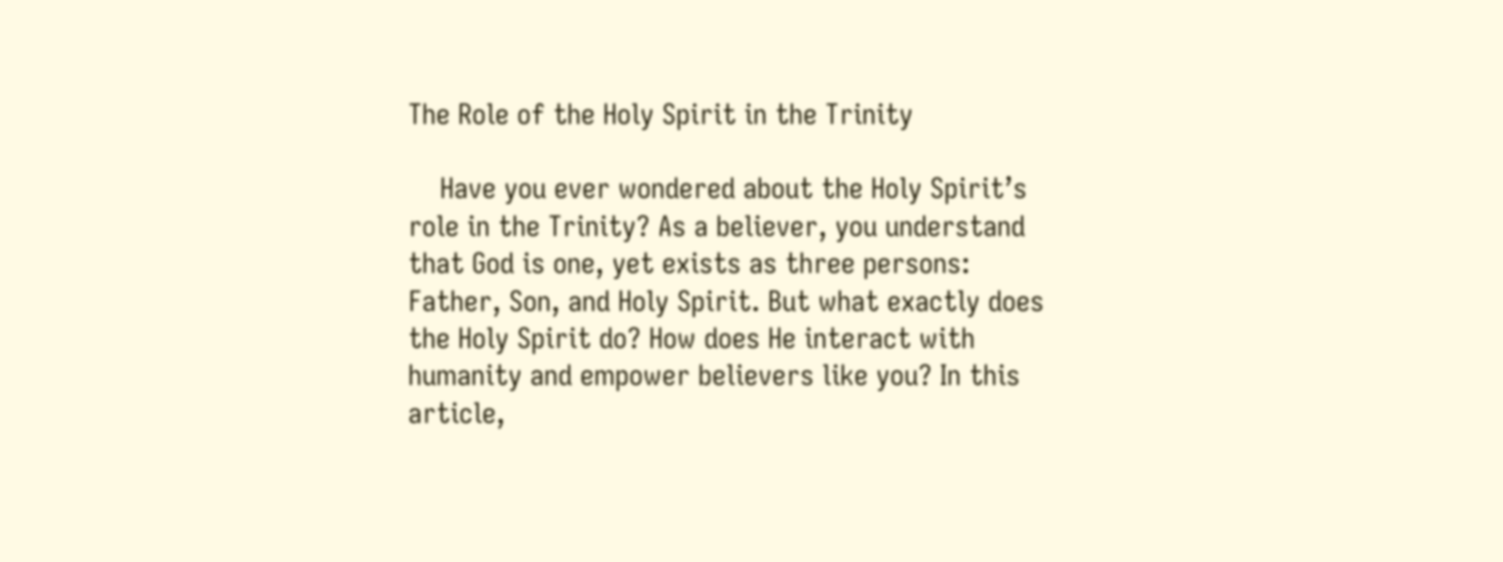The Role of the Holy Spirit in the Trinity

    Have you ever wondered about the Holy Spirit’s role in the Trinity? As a believer, you understand that God is one, yet exists as three persons: Father, Son, and Holy Spirit. But what exactly does the Holy Spirit do? How does He interact with humanity and empower believers like you? In this article,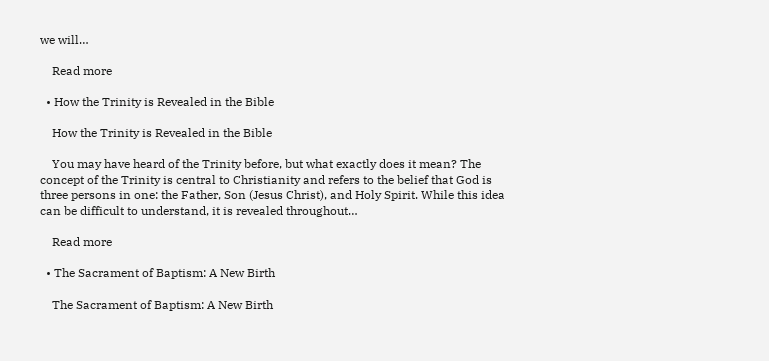we will…

    Read more

  • How the Trinity is Revealed in the Bible

    How the Trinity is Revealed in the Bible

    You may have heard of the Trinity before, but what exactly does it mean? The concept of the Trinity is central to Christianity and refers to the belief that God is three persons in one: the Father, Son (Jesus Christ), and Holy Spirit. While this idea can be difficult to understand, it is revealed throughout…

    Read more

  • The Sacrament of Baptism: A New Birth

    The Sacrament of Baptism: A New Birth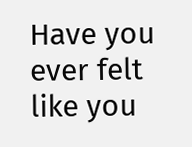Have you ever felt like you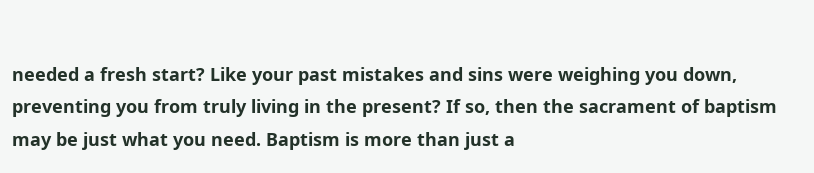needed a fresh start? Like your past mistakes and sins were weighing you down, preventing you from truly living in the present? If so, then the sacrament of baptism may be just what you need. Baptism is more than just a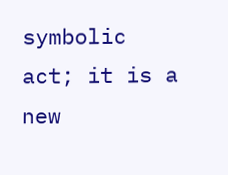symbolic act; it is a new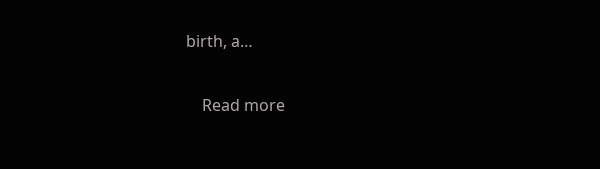birth, a…

    Read more